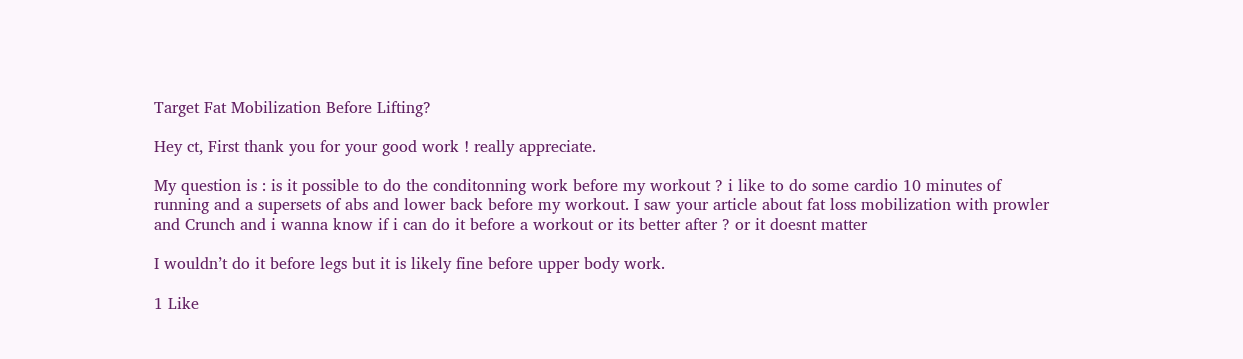Target Fat Mobilization Before Lifting?

Hey ct, First thank you for your good work ! really appreciate.

My question is : is it possible to do the conditonning work before my workout ? i like to do some cardio 10 minutes of running and a supersets of abs and lower back before my workout. I saw your article about fat loss mobilization with prowler and Crunch and i wanna know if i can do it before a workout or its better after ? or it doesnt matter

I wouldn’t do it before legs but it is likely fine before upper body work.

1 Like